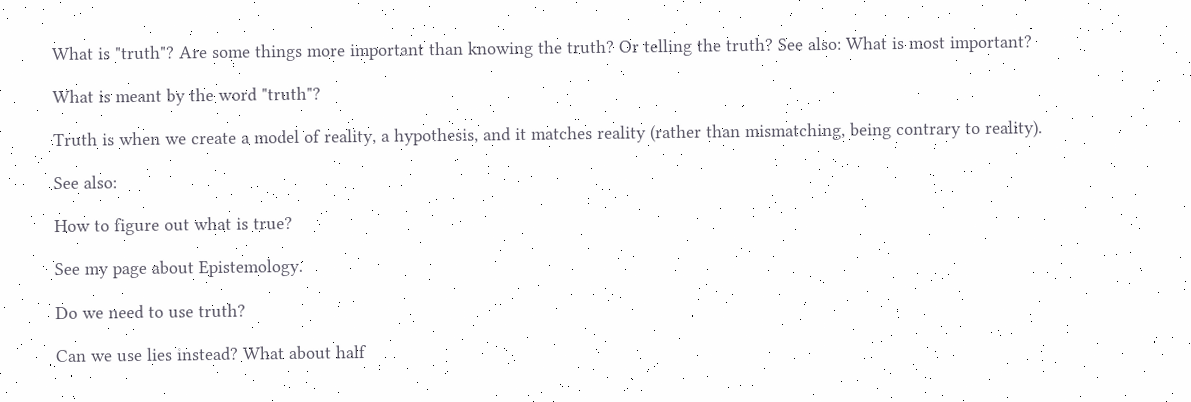What is "truth"? Are some things more important than knowing the truth? Or telling the truth? See also: What is most important?

What is meant by the word "truth"?

Truth is when we create a model of reality, a hypothesis, and it matches reality (rather than mismatching, being contrary to reality).

See also:

How to figure out what is true?

See my page about Epistemology.

Do we need to use truth?

Can we use lies instead? What about half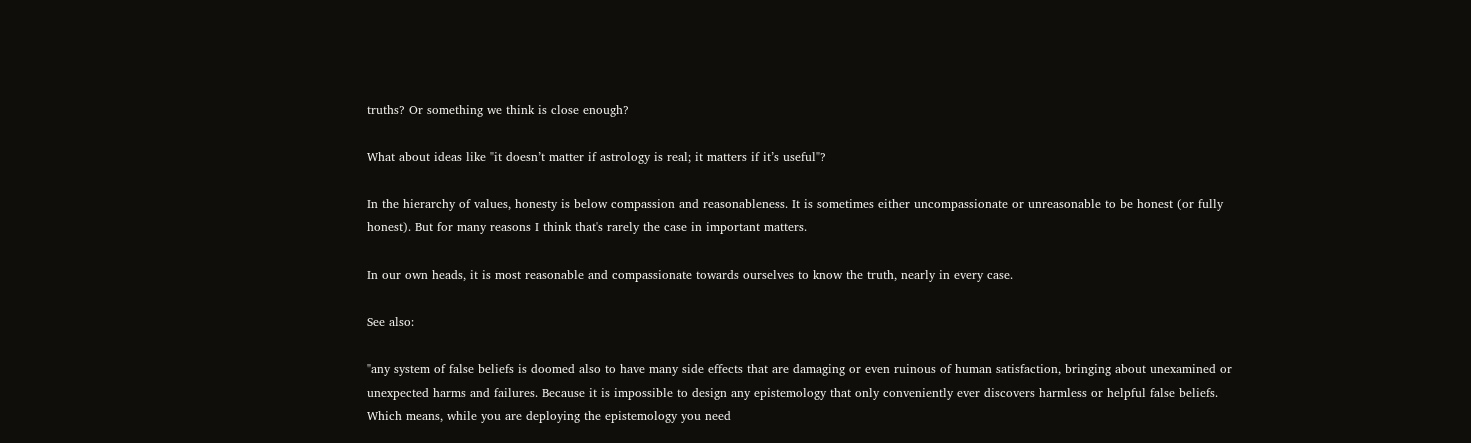truths? Or something we think is close enough?

What about ideas like "it doesn’t matter if astrology is real; it matters if it’s useful"?

In the hierarchy of values, honesty is below compassion and reasonableness. It is sometimes either uncompassionate or unreasonable to be honest (or fully honest). But for many reasons I think that's rarely the case in important matters.

In our own heads, it is most reasonable and compassionate towards ourselves to know the truth, nearly in every case.

See also:

"any system of false beliefs is doomed also to have many side effects that are damaging or even ruinous of human satisfaction, bringing about unexamined or unexpected harms and failures. Because it is impossible to design any epistemology that only conveniently ever discovers harmless or helpful false beliefs. Which means, while you are deploying the epistemology you need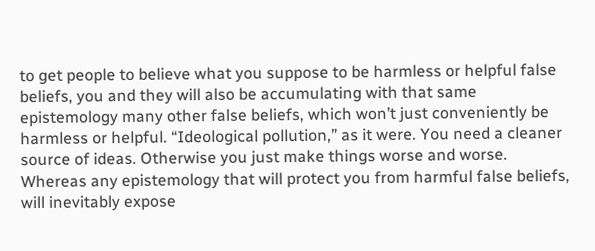to get people to believe what you suppose to be harmless or helpful false beliefs, you and they will also be accumulating with that same epistemology many other false beliefs, which won’t just conveniently be harmless or helpful. “Ideological pollution,” as it were. You need a cleaner source of ideas. Otherwise you just make things worse and worse. Whereas any epistemology that will protect you from harmful false beliefs, will inevitably expose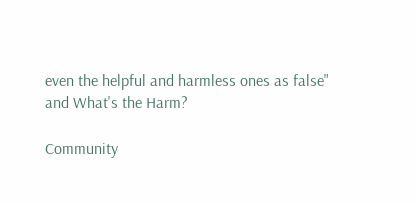even the helpful and harmless ones as false"
and What's the Harm?

Community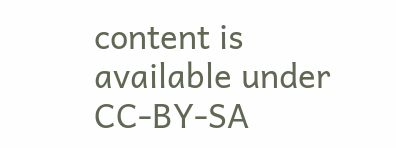content is available under CC-BY-SA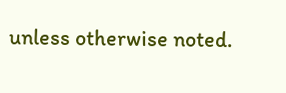unless otherwise noted.